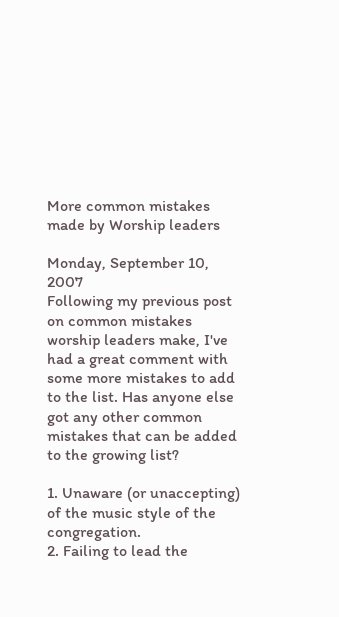More common mistakes made by Worship leaders

Monday, September 10, 2007
Following my previous post on common mistakes worship leaders make, I've had a great comment with some more mistakes to add to the list. Has anyone else got any other common mistakes that can be added to the growing list?

1. Unaware (or unaccepting) of the music style of the congregation.
2. Failing to lead the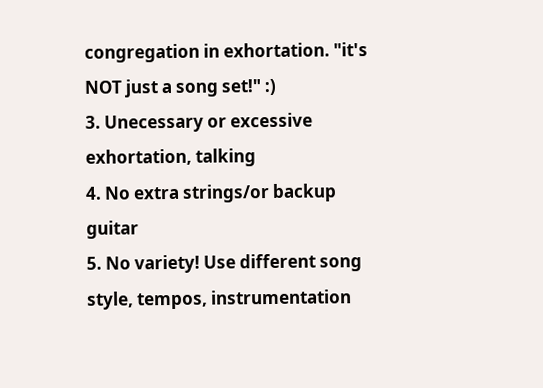congregation in exhortation. "it's NOT just a song set!" :)
3. Unecessary or excessive exhortation, talking
4. No extra strings/or backup guitar
5. No variety! Use different song style, tempos, instrumentation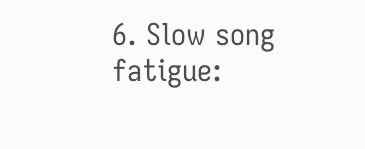6. Slow song fatigue: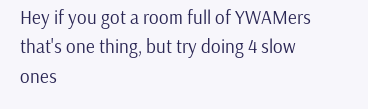Hey if you got a room full of YWAMers that's one thing, but try doing 4 slow ones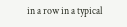in a row in a typical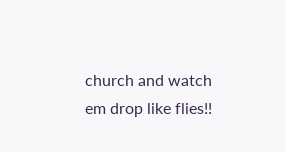church and watch em drop like flies!!